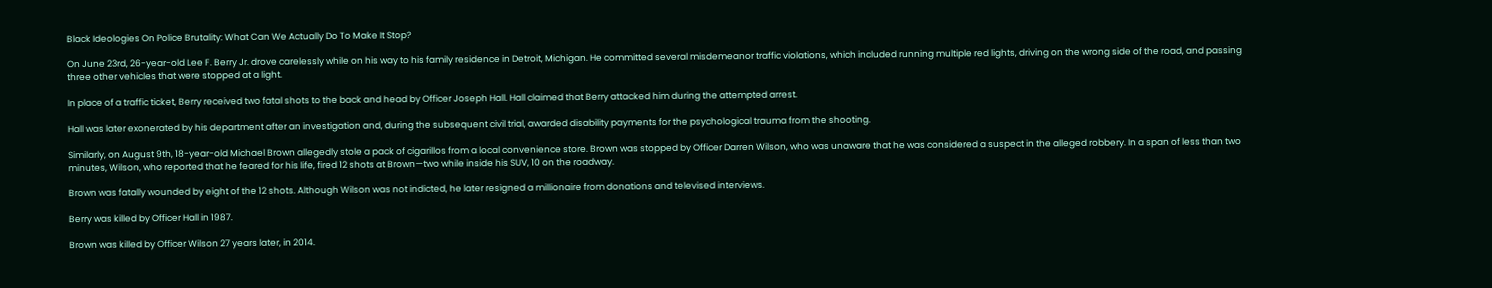Black Ideologies On Police Brutality: What Can We Actually Do To Make It Stop?

On June 23rd, 26-year-old Lee F. Berry Jr. drove carelessly while on his way to his family residence in Detroit, Michigan. He committed several misdemeanor traffic violations, which included running multiple red lights, driving on the wrong side of the road, and passing three other vehicles that were stopped at a light.

In place of a traffic ticket, Berry received two fatal shots to the back and head by Officer Joseph Hall. Hall claimed that Berry attacked him during the attempted arrest.

Hall was later exonerated by his department after an investigation and, during the subsequent civil trial, awarded disability payments for the psychological trauma from the shooting.

Similarly, on August 9th, 18-year-old Michael Brown allegedly stole a pack of cigarillos from a local convenience store. Brown was stopped by Officer Darren Wilson, who was unaware that he was considered a suspect in the alleged robbery. In a span of less than two minutes, Wilson, who reported that he feared for his life, fired 12 shots at Brown—two while inside his SUV, 10 on the roadway.

Brown was fatally wounded by eight of the 12 shots. Although Wilson was not indicted, he later resigned a millionaire from donations and televised interviews.

Berry was killed by Officer Hall in 1987.

Brown was killed by Officer Wilson 27 years later, in 2014.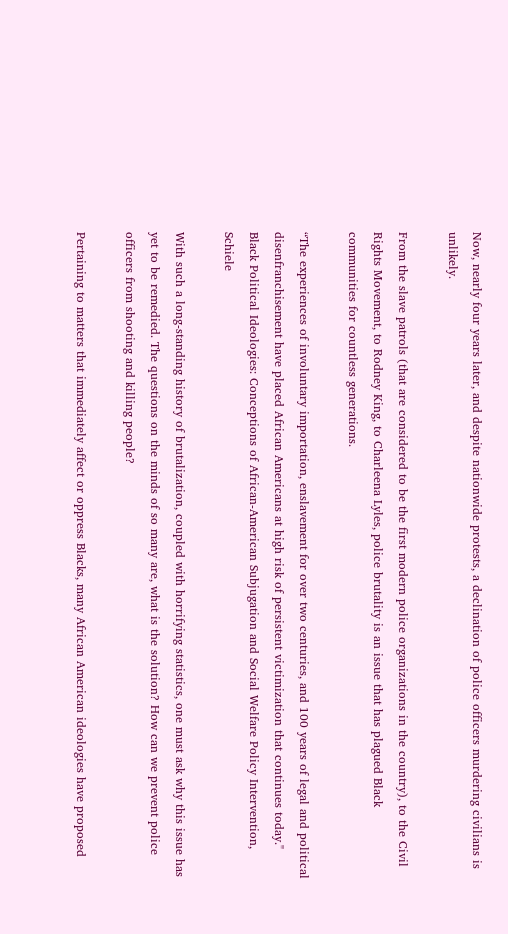Now, nearly four years later, and despite nationwide protests, a declination of police officers murdering civilians is unlikely.

From the slave patrols (that are considered to be the first modern police organizations in the country), to the Civil Rights Movement, to Rodney King, to Charleena Lyles, police brutality is an issue that has plagued Black communities for countless generations.

“The experiences of involuntary importation, enslavement for over two centuries, and 100 years of legal and political disenfranchisement have placed African Americans at high risk of persistent victimization that continues today." Black Political Ideologies: Conceptions of African-American Subjugation and Social Welfare Policy Intervention, Schiele

With such a long-standing history of brutalization, coupled with horrifying statistics, one must ask why this issue has yet to be remedied. The questions on the minds of so many are, what is the solution? How can we prevent police officers from shooting and killing people?

Pertaining to matters that immediately affect or oppress Blacks, many African American ideologies have proposed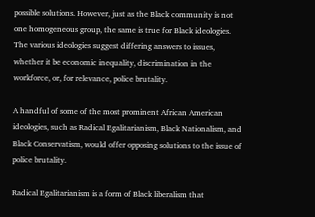possible solutions. However, just as the Black community is not one homogeneous group, the same is true for Black ideologies. The various ideologies suggest differing answers to issues, whether it be economic inequality, discrimination in the workforce, or, for relevance, police brutality.

A handful of some of the most prominent African American ideologies, such as Radical Egalitarianism, Black Nationalism, and Black Conservatism, would offer opposing solutions to the issue of police brutality.

Radical Egalitarianism is a form of Black liberalism that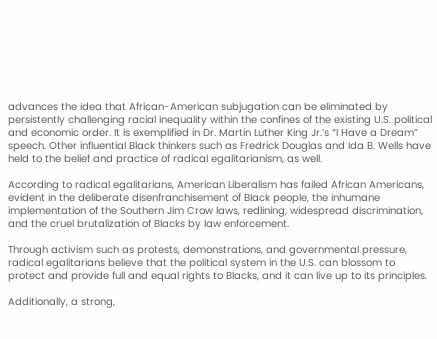advances the idea that African-American subjugation can be eliminated by persistently challenging racial inequality within the confines of the existing U.S. political and economic order. It is exemplified in Dr. Martin Luther King Jr.’s “I Have a Dream” speech. Other influential Black thinkers such as Fredrick Douglas and Ida B. Wells have held to the belief and practice of radical egalitarianism, as well.

According to radical egalitarians, American Liberalism has failed African Americans, evident in the deliberate disenfranchisement of Black people, the inhumane implementation of the Southern Jim Crow laws, redlining, widespread discrimination, and the cruel brutalization of Blacks by law enforcement.

Through activism such as protests, demonstrations, and governmental pressure, radical egalitarians believe that the political system in the U.S. can blossom to protect and provide full and equal rights to Blacks, and it can live up to its principles.

Additionally, a strong,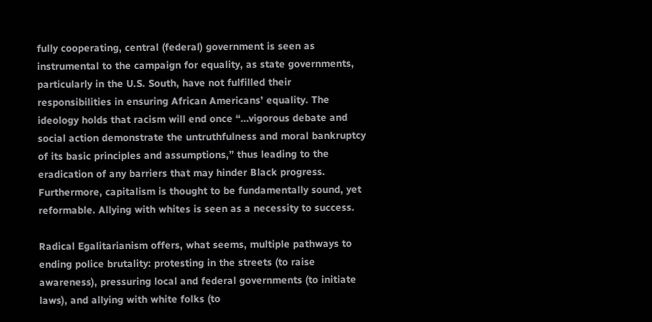fully cooperating, central (federal) government is seen as instrumental to the campaign for equality, as state governments, particularly in the U.S. South, have not fulfilled their responsibilities in ensuring African Americans’ equality. The ideology holds that racism will end once “…vigorous debate and social action demonstrate the untruthfulness and moral bankruptcy of its basic principles and assumptions,” thus leading to the eradication of any barriers that may hinder Black progress. Furthermore, capitalism is thought to be fundamentally sound, yet reformable. Allying with whites is seen as a necessity to success.

Radical Egalitarianism offers, what seems, multiple pathways to ending police brutality: protesting in the streets (to raise awareness), pressuring local and federal governments (to initiate laws), and allying with white folks (to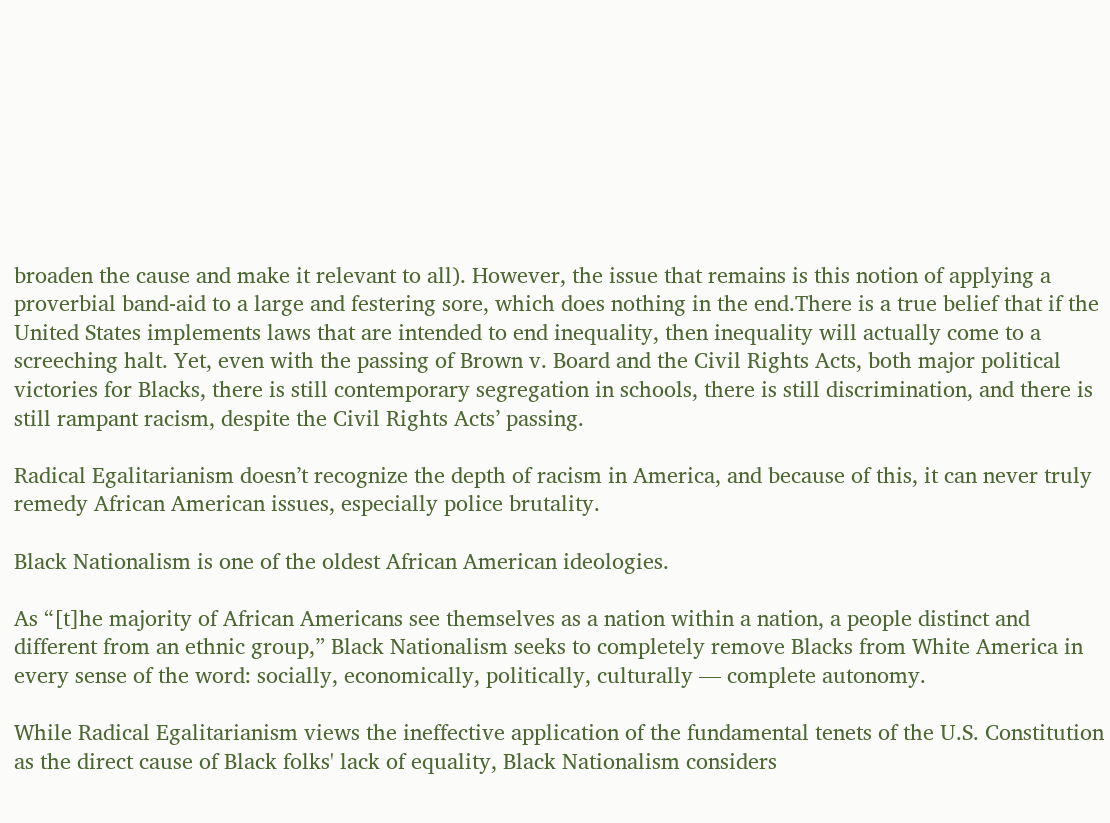broaden the cause and make it relevant to all). However, the issue that remains is this notion of applying a proverbial band-aid to a large and festering sore, which does nothing in the end.There is a true belief that if the United States implements laws that are intended to end inequality, then inequality will actually come to a screeching halt. Yet, even with the passing of Brown v. Board and the Civil Rights Acts, both major political victories for Blacks, there is still contemporary segregation in schools, there is still discrimination, and there is still rampant racism, despite the Civil Rights Acts’ passing.

Radical Egalitarianism doesn’t recognize the depth of racism in America, and because of this, it can never truly remedy African American issues, especially police brutality.

Black Nationalism is one of the oldest African American ideologies.

As “[t]he majority of African Americans see themselves as a nation within a nation, a people distinct and different from an ethnic group,” Black Nationalism seeks to completely remove Blacks from White America in every sense of the word: socially, economically, politically, culturally — complete autonomy.

While Radical Egalitarianism views the ineffective application of the fundamental tenets of the U.S. Constitution as the direct cause of Black folks' lack of equality, Black Nationalism considers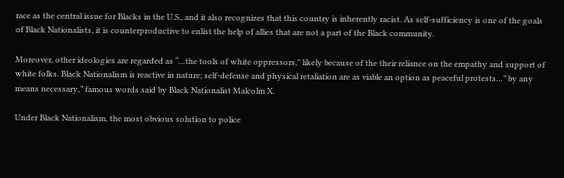race as the central issue for Blacks in the U.S., and it also recognizes that this country is inherently racist. As self-sufficiency is one of the goals of Black Nationalists, it is counterproductive to enlist the help of allies that are not a part of the Black community.

Moreover, other ideologies are regarded as “…the tools of white oppressors," likely because of the their reliance on the empathy and support of white folks. Black Nationalism is reactive in nature; self-defense and physical retaliation are as viable an option as peaceful protests…” by any means necessary,” famous words said by Black Nationalist Malcolm X.

Under Black Nationalism, the most obvious solution to police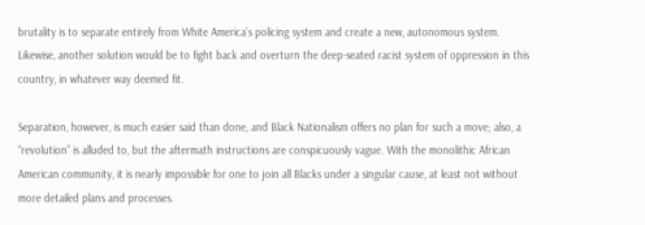brutality is to separate entirely from White America’s policing system and create a new, autonomous system. Likewise, another solution would be to fight back and overturn the deep-seated racist system of oppression in this country, in whatever way deemed fit.

Separation, however, is much easier said than done, and Black Nationalism offers no plan for such a move; also, a “revolution” is alluded to, but the aftermath instructions are conspicuously vague. With the monolithic African American community, it is nearly impossible for one to join all Blacks under a singular cause, at least not without more detailed plans and processes.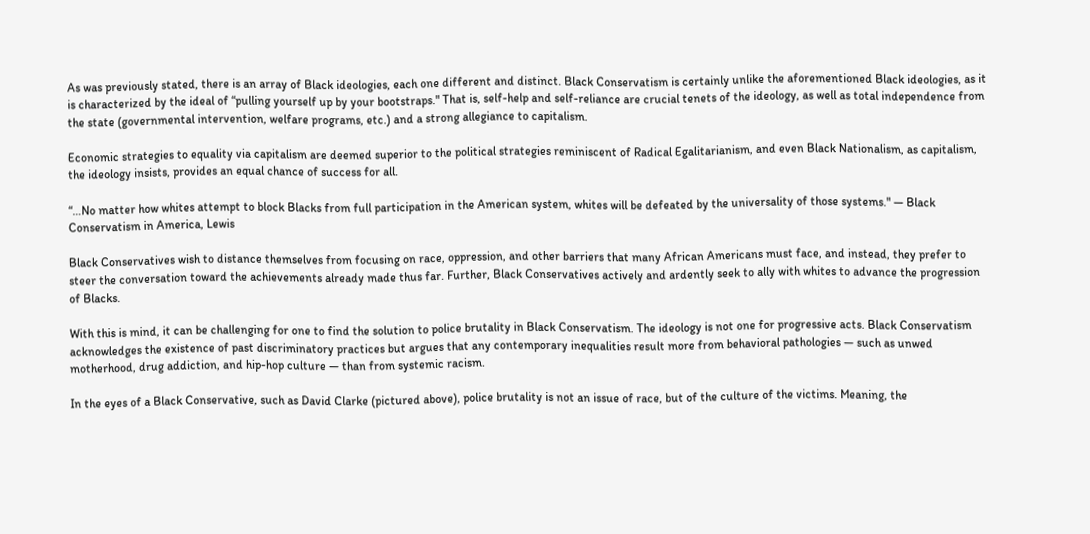As was previously stated, there is an array of Black ideologies, each one different and distinct. Black Conservatism is certainly unlike the aforementioned Black ideologies, as it is characterized by the ideal of “pulling yourself up by your bootstraps." That is, self-help and self-reliance are crucial tenets of the ideology, as well as total independence from the state (governmental intervention, welfare programs, etc.) and a strong allegiance to capitalism.

Economic strategies to equality via capitalism are deemed superior to the political strategies reminiscent of Radical Egalitarianism, and even Black Nationalism, as capitalism, the ideology insists, provides an equal chance of success for all.

“…No matter how whites attempt to block Blacks from full participation in the American system, whites will be defeated by the universality of those systems." — Black Conservatism in America, Lewis

Black Conservatives wish to distance themselves from focusing on race, oppression, and other barriers that many African Americans must face, and instead, they prefer to steer the conversation toward the achievements already made thus far. Further, Black Conservatives actively and ardently seek to ally with whites to advance the progression of Blacks.

With this is mind, it can be challenging for one to find the solution to police brutality in Black Conservatism. The ideology is not one for progressive acts. Black Conservatism acknowledges the existence of past discriminatory practices but argues that any contemporary inequalities result more from behavioral pathologies — such as unwed motherhood, drug addiction, and hip-hop culture — than from systemic racism.

In the eyes of a Black Conservative, such as David Clarke (pictured above), police brutality is not an issue of race, but of the culture of the victims. Meaning, the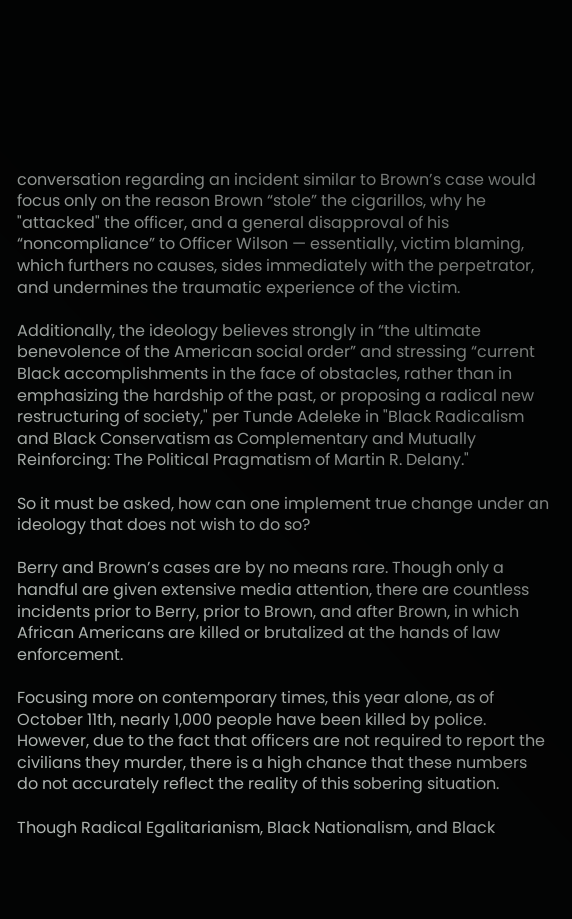conversation regarding an incident similar to Brown’s case would focus only on the reason Brown “stole” the cigarillos, why he "attacked" the officer, and a general disapproval of his “noncompliance” to Officer Wilson — essentially, victim blaming, which furthers no causes, sides immediately with the perpetrator, and undermines the traumatic experience of the victim.

Additionally, the ideology believes strongly in “the ultimate benevolence of the American social order” and stressing “current Black accomplishments in the face of obstacles, rather than in emphasizing the hardship of the past, or proposing a radical new restructuring of society," per Tunde Adeleke in "Black Radicalism and Black Conservatism as Complementary and Mutually Reinforcing: The Political Pragmatism of Martin R. Delany."

So it must be asked, how can one implement true change under an ideology that does not wish to do so?

Berry and Brown’s cases are by no means rare. Though only a handful are given extensive media attention, there are countless incidents prior to Berry, prior to Brown, and after Brown, in which African Americans are killed or brutalized at the hands of law enforcement.

Focusing more on contemporary times, this year alone, as of October 11th, nearly 1,000 people have been killed by police. However, due to the fact that officers are not required to report the civilians they murder, there is a high chance that these numbers do not accurately reflect the reality of this sobering situation.

Though Radical Egalitarianism, Black Nationalism, and Black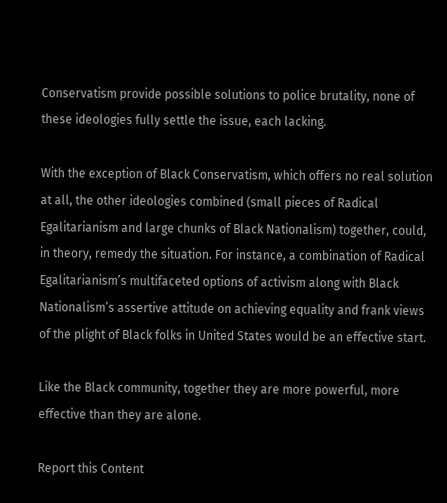Conservatism provide possible solutions to police brutality, none of these ideologies fully settle the issue, each lacking.

With the exception of Black Conservatism, which offers no real solution at all, the other ideologies combined (small pieces of Radical Egalitarianism and large chunks of Black Nationalism) together, could, in theory, remedy the situation. For instance, a combination of Radical Egalitarianism’s multifaceted options of activism along with Black Nationalism’s assertive attitude on achieving equality and frank views of the plight of Black folks in United States would be an effective start.

Like the Black community, together they are more powerful, more effective than they are alone.

Report this Content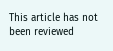This article has not been reviewed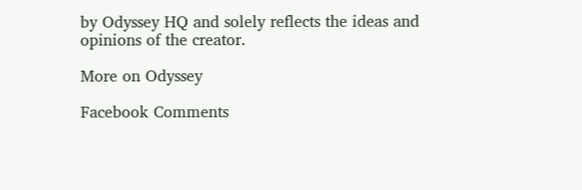by Odyssey HQ and solely reflects the ideas and opinions of the creator.

More on Odyssey

Facebook Comments